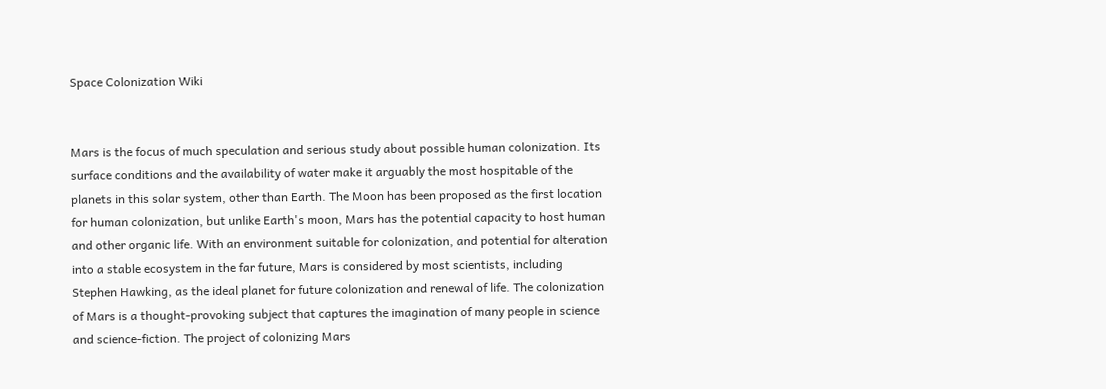Space Colonization Wiki


Mars is the focus of much speculation and serious study about possible human colonization. Its surface conditions and the availability of water make it arguably the most hospitable of the planets in this solar system, other than Earth. The Moon has been proposed as the first location for human colonization, but unlike Earth's moon, Mars has the potential capacity to host human and other organic life. With an environment suitable for colonization, and potential for alteration into a stable ecosystem in the far future, Mars is considered by most scientists, including Stephen Hawking, as the ideal planet for future colonization and renewal of life. The colonization of Mars is a thought-provoking subject that captures the imagination of many people in science and science-fiction. The project of colonizing Mars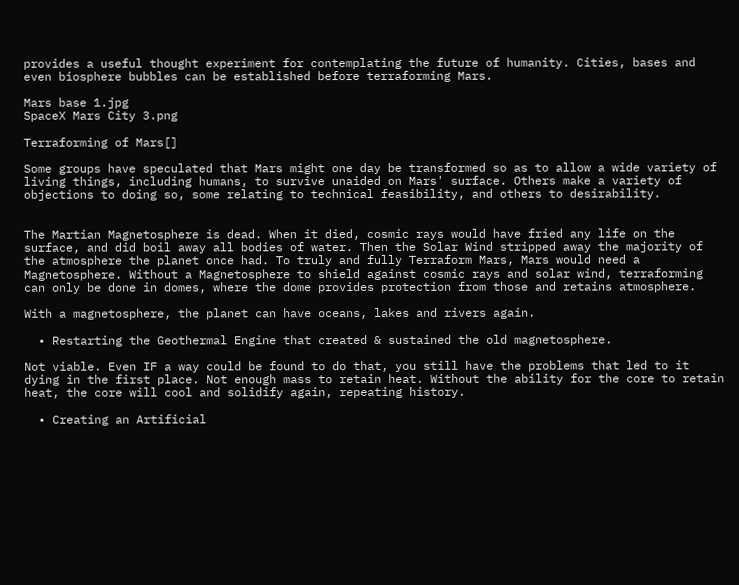provides a useful thought experiment for contemplating the future of humanity. Cities, bases and even biosphere bubbles can be established before terraforming Mars.

Mars base 1.jpg
SpaceX Mars City 3.png

Terraforming of Mars[]

Some groups have speculated that Mars might one day be transformed so as to allow a wide variety of living things, including humans, to survive unaided on Mars' surface. Others make a variety of objections to doing so, some relating to technical feasibility, and others to desirability.


The Martian Magnetosphere is dead. When it died, cosmic rays would have fried any life on the surface, and did boil away all bodies of water. Then the Solar Wind stripped away the majority of the atmosphere the planet once had. To truly and fully Terraform Mars, Mars would need a Magnetosphere. Without a Magnetosphere to shield against cosmic rays and solar wind, terraforming can only be done in domes, where the dome provides protection from those and retains atmosphere.

With a magnetosphere, the planet can have oceans, lakes and rivers again.

  • Restarting the Geothermal Engine that created & sustained the old magnetosphere.

Not viable. Even IF a way could be found to do that, you still have the problems that led to it dying in the first place. Not enough mass to retain heat. Without the ability for the core to retain heat, the core will cool and solidify again, repeating history.

  • Creating an Artificial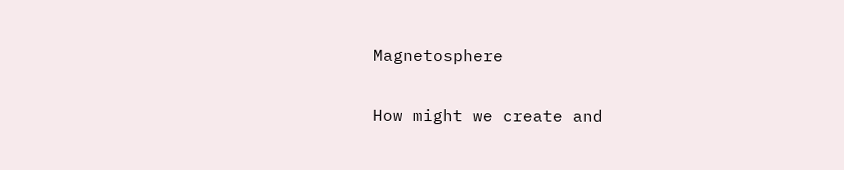Magnetosphere

How might we create and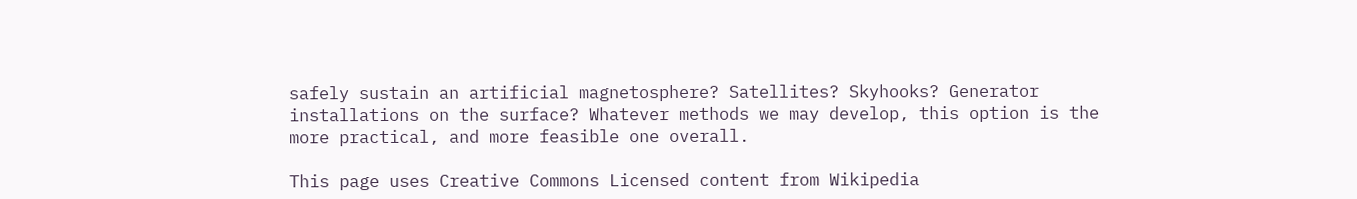safely sustain an artificial magnetosphere? Satellites? Skyhooks? Generator installations on the surface? Whatever methods we may develop, this option is the more practical, and more feasible one overall.

This page uses Creative Commons Licensed content from Wikipedia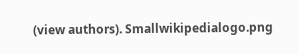(view authors). Smallwikipedialogo.png